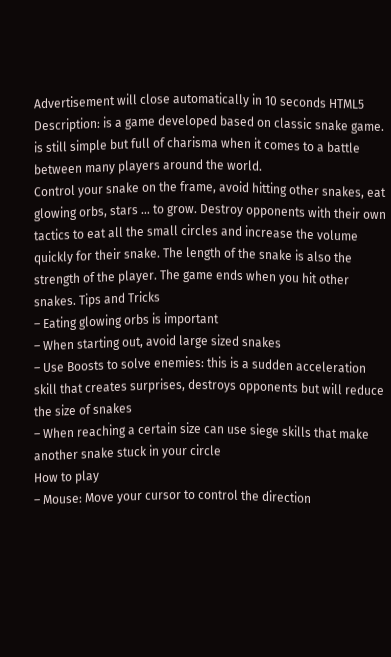Advertisement will close automatically in 10 seconds HTML5
Description: is a game developed based on classic snake game. is still simple but full of charisma when it comes to a battle between many players around the world.
Control your snake on the frame, avoid hitting other snakes, eat glowing orbs, stars … to grow. Destroy opponents with their own tactics to eat all the small circles and increase the volume quickly for their snake. The length of the snake is also the strength of the player. The game ends when you hit other snakes. Tips and Tricks
– Eating glowing orbs is important
– When starting out, avoid large sized snakes
– Use Boosts to solve enemies: this is a sudden acceleration skill that creates surprises, destroys opponents but will reduce the size of snakes
– When reaching a certain size can use siege skills that make another snake stuck in your circle
How to play
– Mouse: Move your cursor to control the direction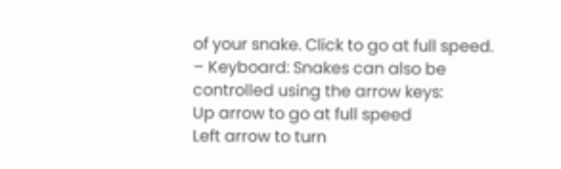of your snake. Click to go at full speed.
– Keyboard: Snakes can also be controlled using the arrow keys:
Up arrow to go at full speed
Left arrow to turn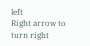left
Right arrow to turn right